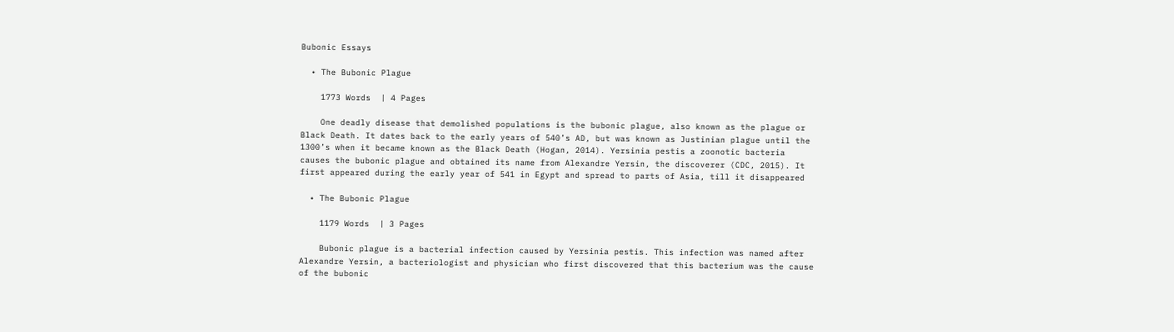Bubonic Essays

  • The Bubonic Plague

    1773 Words  | 4 Pages

    One deadly disease that demolished populations is the bubonic plague, also known as the plague or Black Death. It dates back to the early years of 540’s AD, but was known as Justinian plague until the 1300’s when it became known as the Black Death (Hogan, 2014). Yersinia pestis a zoonotic bacteria causes the bubonic plague and obtained its name from Alexandre Yersin, the discoverer (CDC, 2015). It first appeared during the early year of 541 in Egypt and spread to parts of Asia, till it disappeared

  • The Bubonic Plague

    1179 Words  | 3 Pages

    Bubonic plague is a bacterial infection caused by Yersinia pestis. This infection was named after Alexandre Yersin, a bacteriologist and physician who first discovered that this bacterium was the cause of the bubonic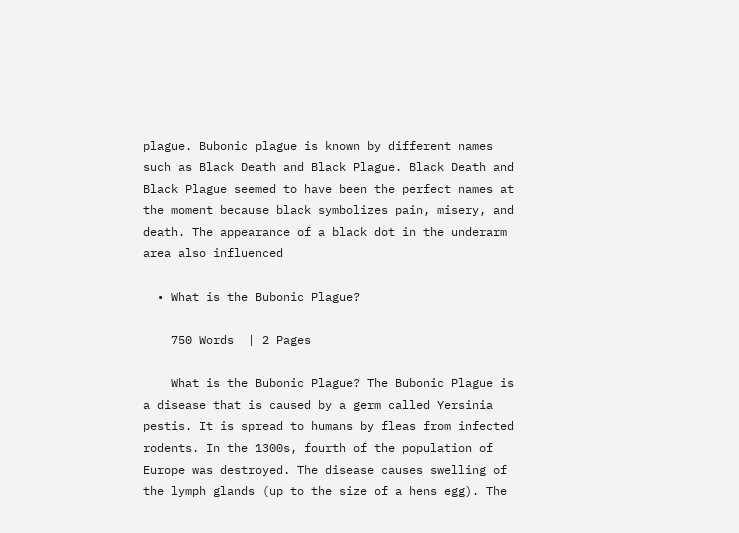plague. Bubonic plague is known by different names such as Black Death and Black Plague. Black Death and Black Plague seemed to have been the perfect names at the moment because black symbolizes pain, misery, and death. The appearance of a black dot in the underarm area also influenced

  • What is the Bubonic Plague?

    750 Words  | 2 Pages

    What is the Bubonic Plague? The Bubonic Plague is a disease that is caused by a germ called Yersinia pestis. It is spread to humans by fleas from infected rodents. In the 1300s, fourth of the population of Europe was destroyed. The disease causes swelling of the lymph glands (up to the size of a hens egg). The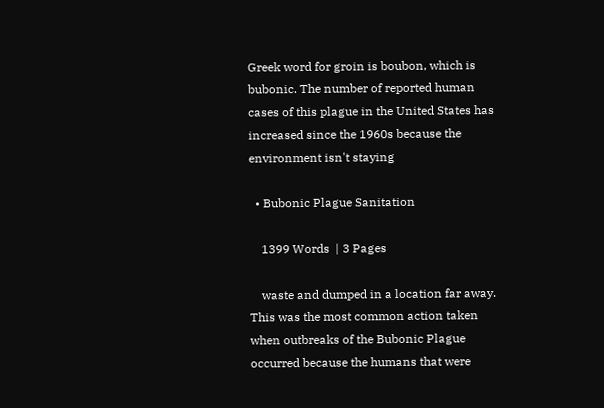Greek word for groin is boubon, which is bubonic. The number of reported human cases of this plague in the United States has increased since the 1960s because the environment isn't staying

  • Bubonic Plague Sanitation

    1399 Words  | 3 Pages

    waste and dumped in a location far away. This was the most common action taken when outbreaks of the Bubonic Plague occurred because the humans that were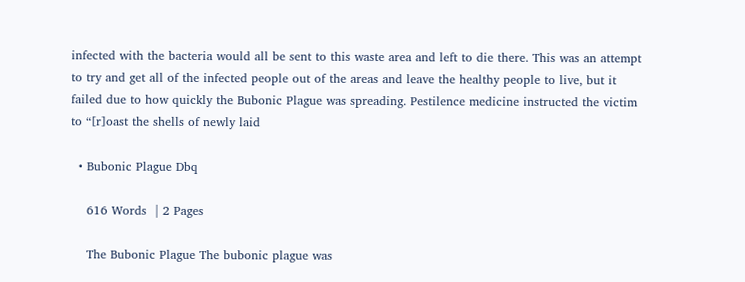infected with the bacteria would all be sent to this waste area and left to die there. This was an attempt to try and get all of the infected people out of the areas and leave the healthy people to live, but it failed due to how quickly the Bubonic Plague was spreading. Pestilence medicine instructed the victim to “[r]oast the shells of newly laid

  • Bubonic Plague Dbq

    616 Words  | 2 Pages

    The Bubonic Plague The bubonic plague was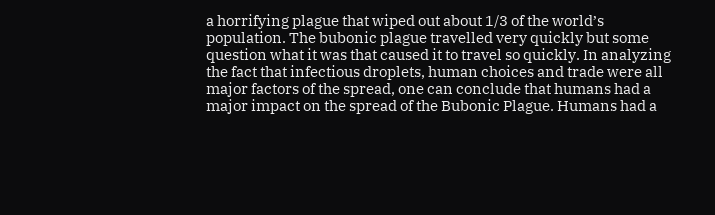a horrifying plague that wiped out about 1/3 of the world’s population. The bubonic plague travelled very quickly but some question what it was that caused it to travel so quickly. In analyzing the fact that infectious droplets, human choices and trade were all major factors of the spread, one can conclude that humans had a major impact on the spread of the Bubonic Plague. Humans had a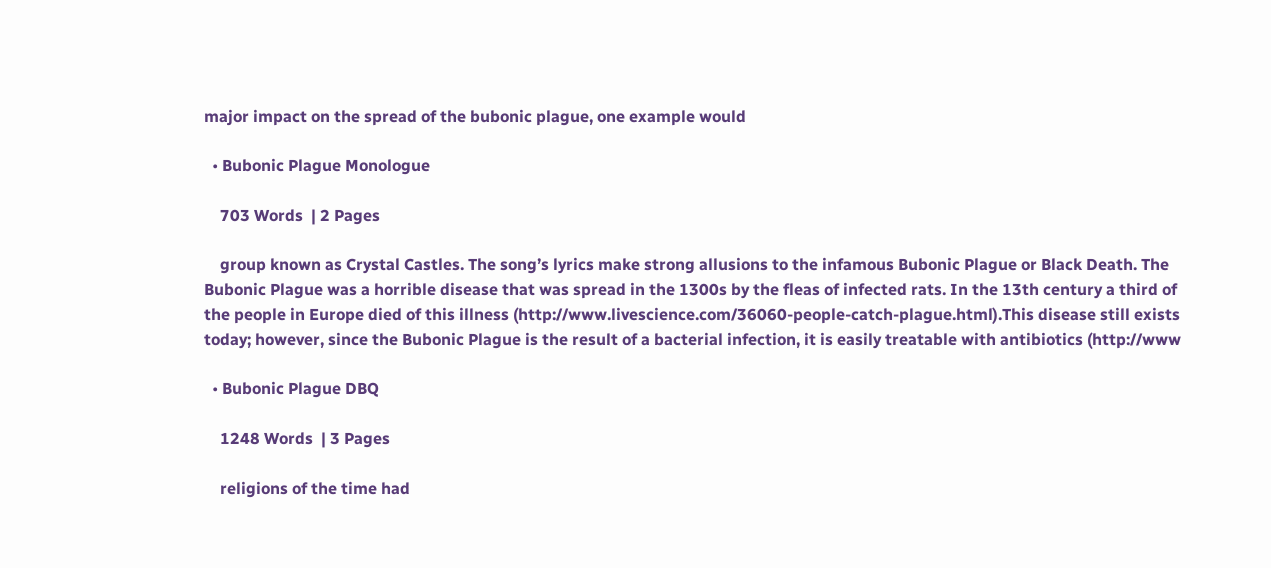major impact on the spread of the bubonic plague, one example would

  • Bubonic Plague Monologue

    703 Words  | 2 Pages

    group known as Crystal Castles. The song’s lyrics make strong allusions to the infamous Bubonic Plague or Black Death. The Bubonic Plague was a horrible disease that was spread in the 1300s by the fleas of infected rats. In the 13th century a third of the people in Europe died of this illness (http://www.livescience.com/36060-people-catch-plague.html).This disease still exists today; however, since the Bubonic Plague is the result of a bacterial infection, it is easily treatable with antibiotics (http://www

  • Bubonic Plague DBQ

    1248 Words  | 3 Pages

    religions of the time had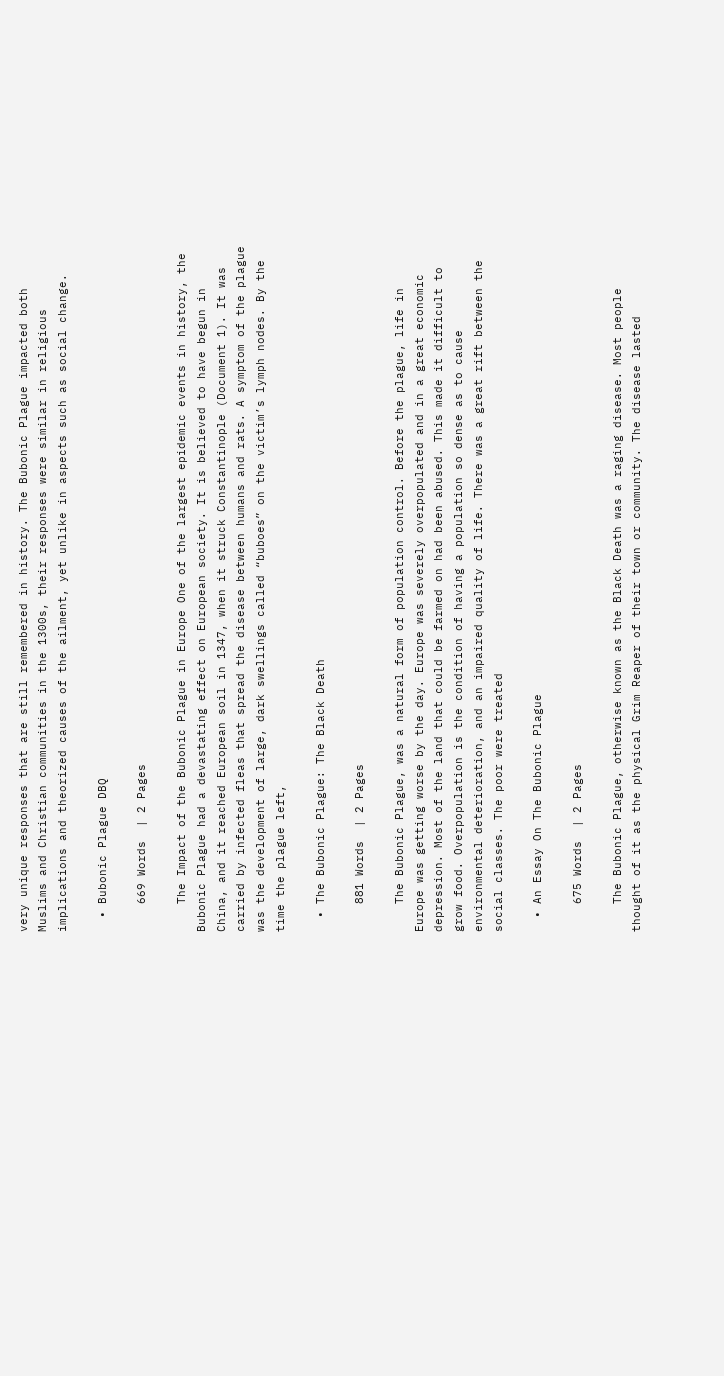very unique responses that are still remembered in history. The Bubonic Plague impacted both Muslims and Christian communities in the 1300s, their responses were similar in religious implications and theorized causes of the ailment, yet unlike in aspects such as social change.

  • Bubonic Plague DBQ

    669 Words  | 2 Pages

    The Impact of the Bubonic Plague in Europe One of the largest epidemic events in history, the Bubonic Plague had a devastating effect on European society. It is believed to have begun in China, and it reached European soil in 1347, when it struck Constantinople (Document 1). It was carried by infected fleas that spread the disease between humans and rats. A symptom of the plague was the development of large, dark swellings called “buboes” on the victim’s lymph nodes. By the time the plague left,

  • The Bubonic Plague: The Black Death

    881 Words  | 2 Pages

    The Bubonic Plague, was a natural form of population control. Before the plague, life in Europe was getting worse by the day. Europe was severely overpopulated and in a great economic depression. Most of the land that could be farmed on had been abused. This made it difficult to grow food. Overpopulation is the condition of having a population so dense as to cause environmental deterioration, and an impaired quality of life. There was a great rift between the social classes. The poor were treated

  • An Essay On The Bubonic Plague

    675 Words  | 2 Pages

    The Bubonic Plague, otherwise known as the Black Death was a raging disease. Most people thought of it as the physical Grim Reaper of their town or community. The disease lasted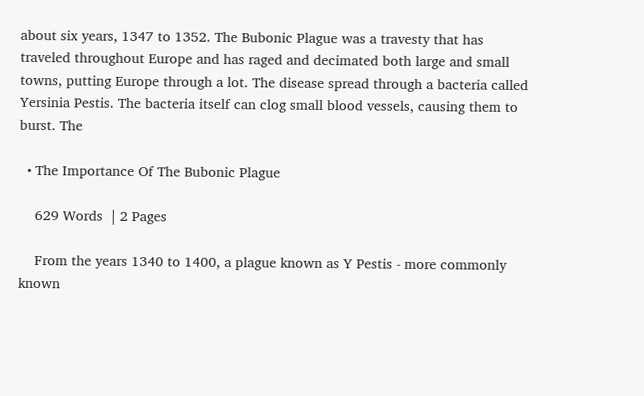about six years, 1347 to 1352. The Bubonic Plague was a travesty that has traveled throughout Europe and has raged and decimated both large and small towns, putting Europe through a lot. The disease spread through a bacteria called Yersinia Pestis. The bacteria itself can clog small blood vessels, causing them to burst. The

  • The Importance Of The Bubonic Plague

    629 Words  | 2 Pages

    From the years 1340 to 1400, a plague known as Y Pestis - more commonly known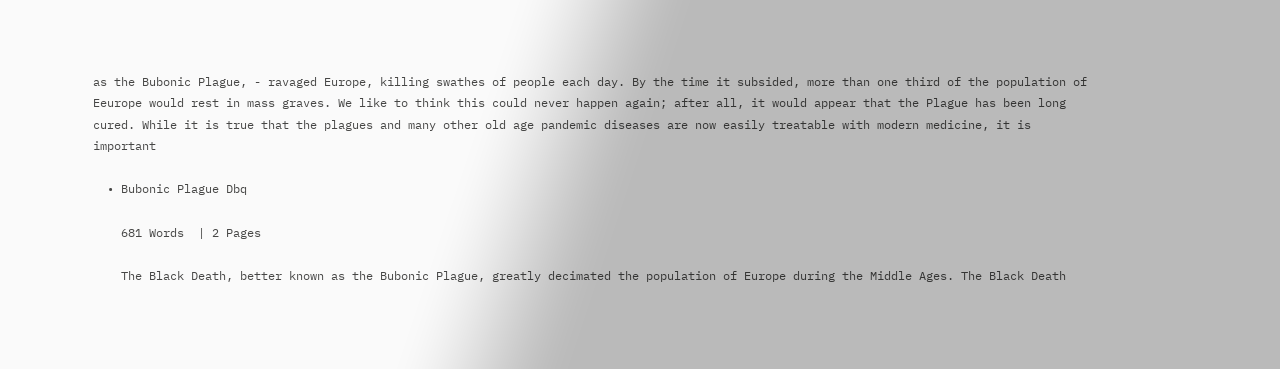as the Bubonic Plague, - ravaged Europe, killing swathes of people each day. By the time it subsided, more than one third of the population of Eeurope would rest in mass graves. We like to think this could never happen again; after all, it would appear that the Plague has been long cured. While it is true that the plagues and many other old age pandemic diseases are now easily treatable with modern medicine, it is important

  • Bubonic Plague Dbq

    681 Words  | 2 Pages

    The Black Death, better known as the Bubonic Plague, greatly decimated the population of Europe during the Middle Ages. The Black Death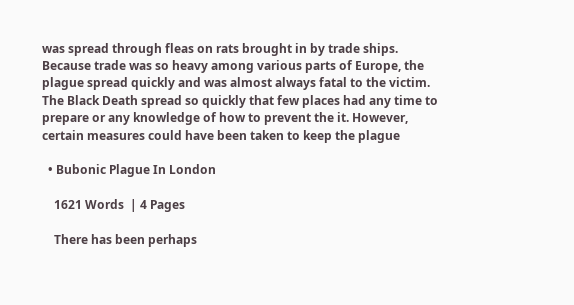was spread through fleas on rats brought in by trade ships. Because trade was so heavy among various parts of Europe, the plague spread quickly and was almost always fatal to the victim. The Black Death spread so quickly that few places had any time to prepare or any knowledge of how to prevent the it. However, certain measures could have been taken to keep the plague

  • Bubonic Plague In London

    1621 Words  | 4 Pages

    There has been perhaps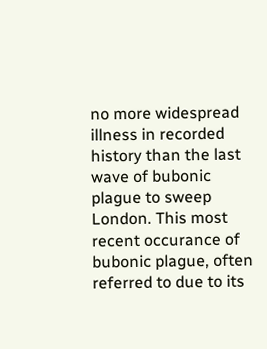no more widespread illness in recorded history than the last wave of bubonic plague to sweep London. This most recent occurance of bubonic plague, often referred to due to its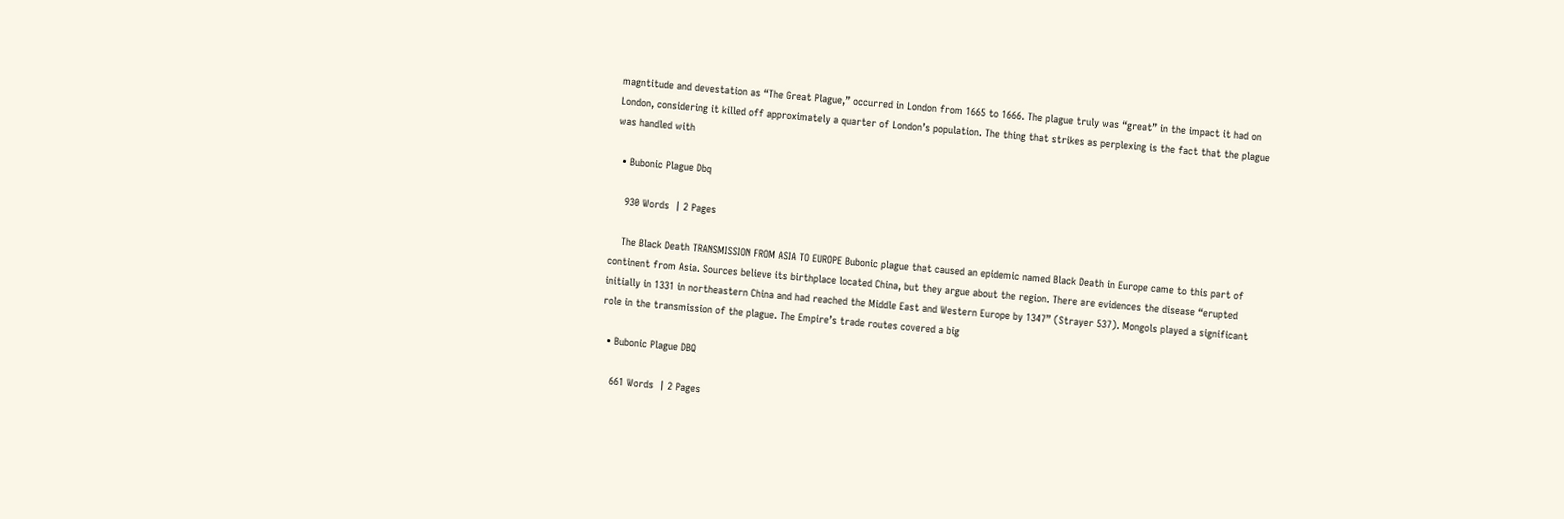magntitude and devestation as “The Great Plague,” occurred in London from 1665 to 1666. The plague truly was “great” in the impact it had on London, considering it killed off approximately a quarter of London’s population. The thing that strikes as perplexing is the fact that the plague was handled with

  • Bubonic Plague Dbq

    930 Words  | 2 Pages

    The Black Death TRANSMISSION FROM ASIA TO EUROPE Bubonic plague that caused an epidemic named Black Death in Europe came to this part of continent from Asia. Sources believe its birthplace located China, but they argue about the region. There are evidences the disease “erupted initially in 1331 in northeastern China and had reached the Middle East and Western Europe by 1347” (Strayer 537). Mongols played a significant role in the transmission of the plague. The Empire’s trade routes covered a big

  • Bubonic Plague DBQ

    661 Words  | 2 Pages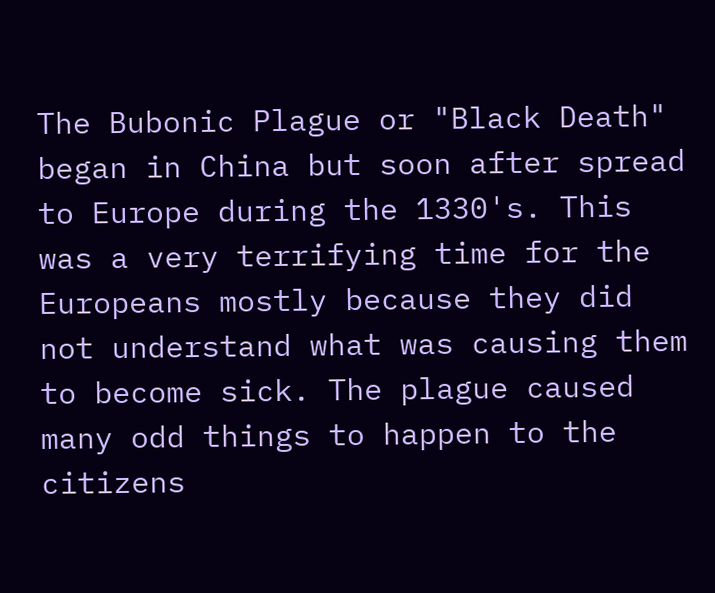The Bubonic Plague or "Black Death" began in China but soon after spread to Europe during the 1330's. This was a very terrifying time for the Europeans mostly because they did not understand what was causing them to become sick. The plague caused many odd things to happen to the citizens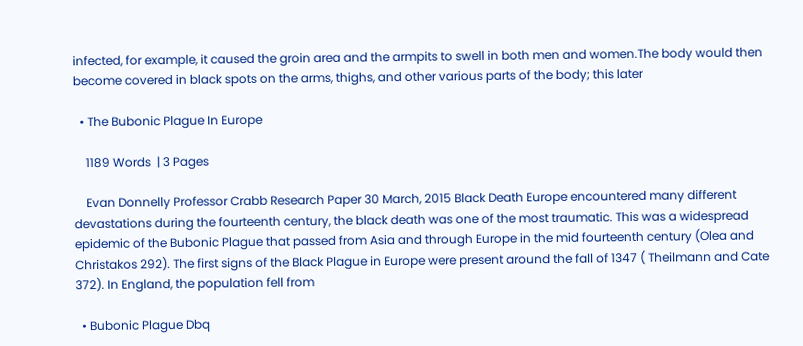infected, for example, it caused the groin area and the armpits to swell in both men and women.The body would then become covered in black spots on the arms, thighs, and other various parts of the body; this later

  • The Bubonic Plague In Europe

    1189 Words  | 3 Pages

    Evan Donnelly Professor Crabb Research Paper 30 March, 2015 Black Death Europe encountered many different devastations during the fourteenth century, the black death was one of the most traumatic. This was a widespread epidemic of the Bubonic Plague that passed from Asia and through Europe in the mid fourteenth century (Olea and Christakos 292). The first signs of the Black Plague in Europe were present around the fall of 1347 ( Theilmann and Cate 372). In England, the population fell from

  • Bubonic Plague Dbq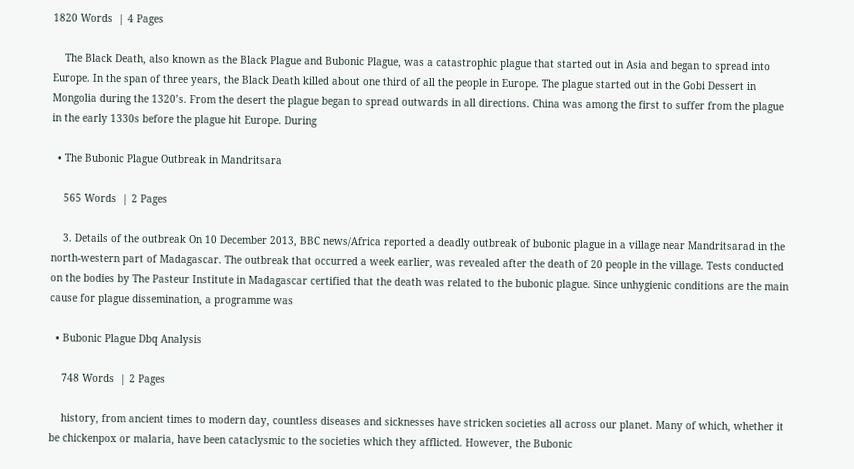1820 Words  | 4 Pages

    The Black Death, also known as the Black Plague and Bubonic Plague, was a catastrophic plague that started out in Asia and began to spread into Europe. In the span of three years, the Black Death killed about one third of all the people in Europe. The plague started out in the Gobi Dessert in Mongolia during the 1320’s. From the desert the plague began to spread outwards in all directions. China was among the first to suffer from the plague in the early 1330s before the plague hit Europe. During

  • The Bubonic Plague Outbreak in Mandritsara

    565 Words  | 2 Pages

    3. Details of the outbreak On 10 December 2013, BBC news/Africa reported a deadly outbreak of bubonic plague in a village near Mandritsarad in the north-western part of Madagascar. The outbreak that occurred a week earlier, was revealed after the death of 20 people in the village. Tests conducted on the bodies by The Pasteur Institute in Madagascar certified that the death was related to the bubonic plague. Since unhygienic conditions are the main cause for plague dissemination, a programme was

  • Bubonic Plague Dbq Analysis

    748 Words  | 2 Pages

    history, from ancient times to modern day, countless diseases and sicknesses have stricken societies all across our planet. Many of which, whether it be chickenpox or malaria, have been cataclysmic to the societies which they afflicted. However, the Bubonic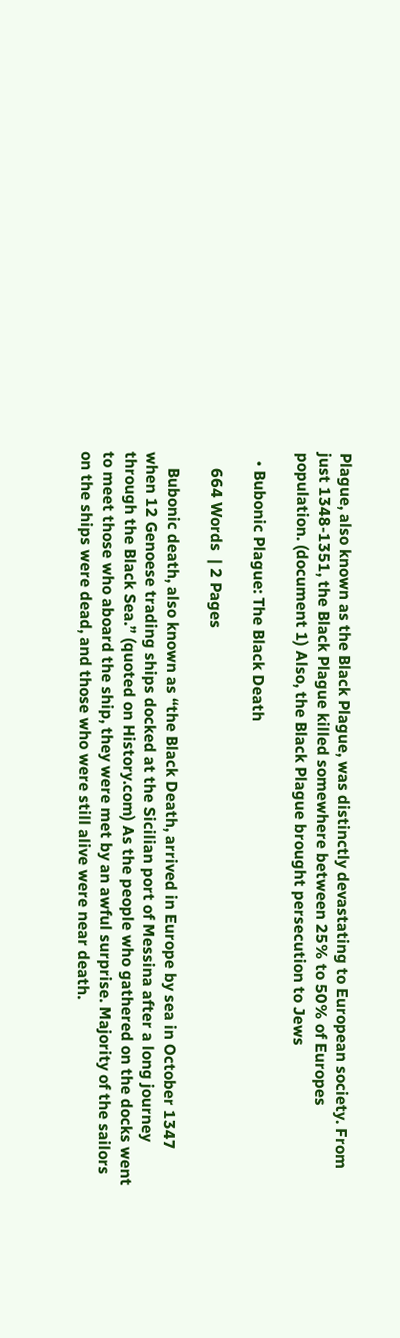Plague, also known as the Black Plague, was distinctly devastating to European society. From just 1348-1351, the Black Plague killed somewhere between 25% to 50% of Europes population. (document 1) Also, the Black Plague brought persecution to Jews

  • Bubonic Plague: The Black Death

    664 Words  | 2 Pages

    Bubonic death, also known as “the Black Death, arrived in Europe by sea in October 1347 when 12 Genoese trading ships docked at the Sicilian port of Messina after a long journey through the Black Sea.” (quoted on History.com) As the people who gathered on the docks went to meet those who aboard the ship, they were met by an awful surprise. Majority of the sailors on the ships were dead, and those who were still alive were near death.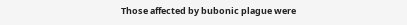Those affected by bubonic plague were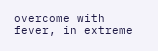overcome with fever, in extreme